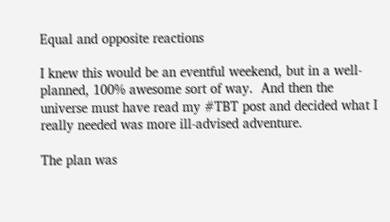Equal and opposite reactions

I knew this would be an eventful weekend, but in a well-planned, 100% awesome sort of way.  And then the universe must have read my #TBT post and decided what I really needed was more ill-advised adventure.

The plan was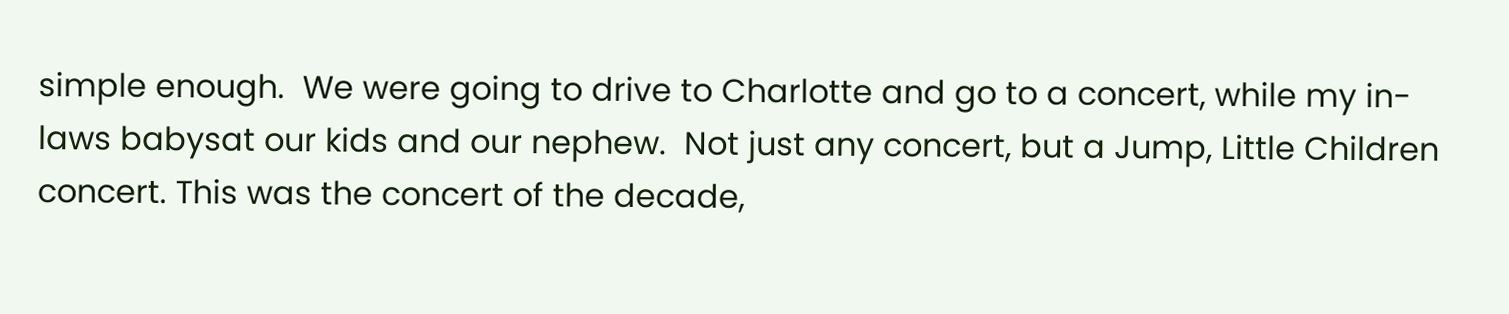simple enough.  We were going to drive to Charlotte and go to a concert, while my in-laws babysat our kids and our nephew.  Not just any concert, but a Jump, Little Children concert. This was the concert of the decade,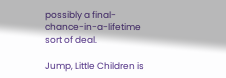possibly a final-chance-in-a-lifetime sort of deal.

Jump, Little Children is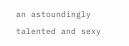an astoundingly talented and sexy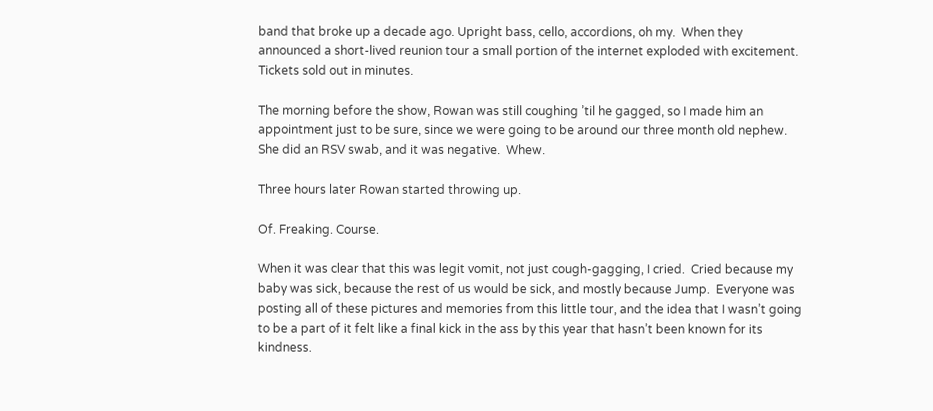band that broke up a decade ago. Upright bass, cello, accordions, oh my.  When they announced a short-lived reunion tour a small portion of the internet exploded with excitement.  Tickets sold out in minutes.

The morning before the show, Rowan was still coughing ’til he gagged, so I made him an appointment just to be sure, since we were going to be around our three month old nephew.  She did an RSV swab, and it was negative.  Whew.

Three hours later Rowan started throwing up.

Of. Freaking. Course.

When it was clear that this was legit vomit, not just cough-gagging, I cried.  Cried because my baby was sick, because the rest of us would be sick, and mostly because Jump.  Everyone was posting all of these pictures and memories from this little tour, and the idea that I wasn’t going to be a part of it felt like a final kick in the ass by this year that hasn’t been known for its kindness.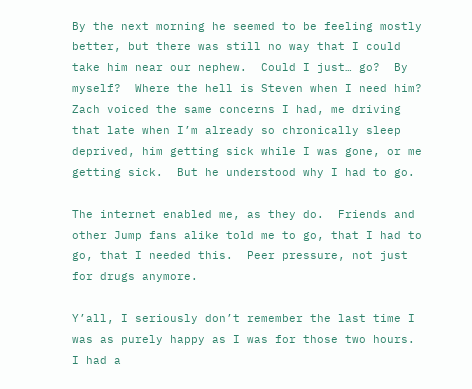By the next morning he seemed to be feeling mostly better, but there was still no way that I could take him near our nephew.  Could I just… go?  By myself?  Where the hell is Steven when I need him?  Zach voiced the same concerns I had, me driving that late when I’m already so chronically sleep deprived, him getting sick while I was gone, or me getting sick.  But he understood why I had to go.

The internet enabled me, as they do.  Friends and other Jump fans alike told me to go, that I had to go, that I needed this.  Peer pressure, not just for drugs anymore.

Y’all, I seriously don’t remember the last time I was as purely happy as I was for those two hours.  I had a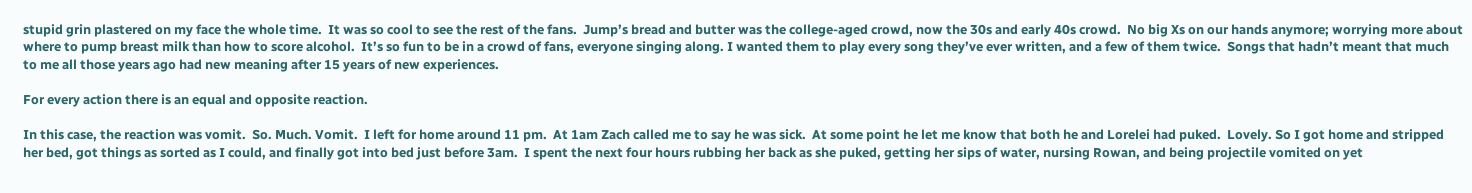stupid grin plastered on my face the whole time.  It was so cool to see the rest of the fans.  Jump’s bread and butter was the college-aged crowd, now the 30s and early 40s crowd.  No big Xs on our hands anymore; worrying more about where to pump breast milk than how to score alcohol.  It’s so fun to be in a crowd of fans, everyone singing along. I wanted them to play every song they’ve ever written, and a few of them twice.  Songs that hadn’t meant that much to me all those years ago had new meaning after 15 years of new experiences.

For every action there is an equal and opposite reaction.

In this case, the reaction was vomit.  So. Much. Vomit.  I left for home around 11 pm.  At 1am Zach called me to say he was sick.  At some point he let me know that both he and Lorelei had puked.  Lovely. So I got home and stripped her bed, got things as sorted as I could, and finally got into bed just before 3am.  I spent the next four hours rubbing her back as she puked, getting her sips of water, nursing Rowan, and being projectile vomited on yet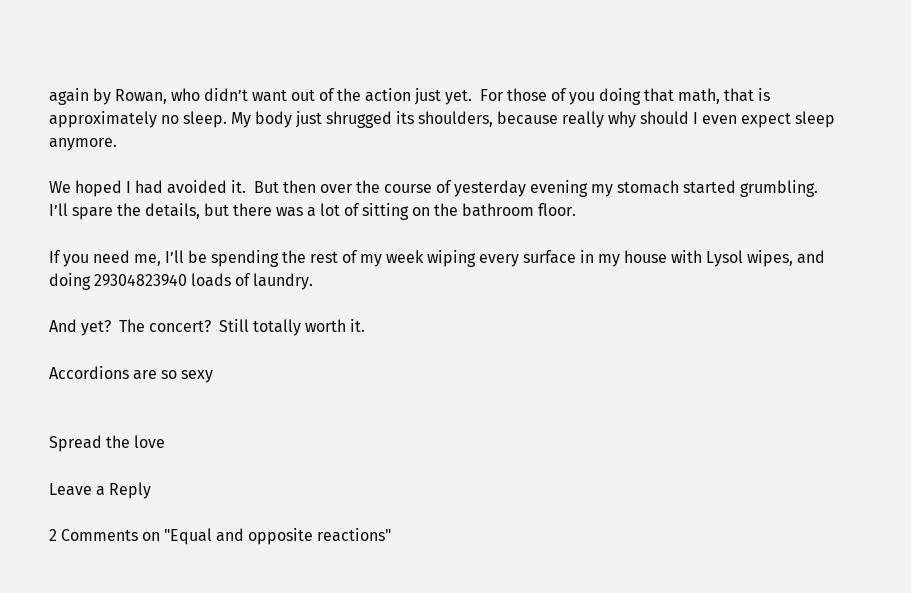again by Rowan, who didn’t want out of the action just yet.  For those of you doing that math, that is approximately no sleep. My body just shrugged its shoulders, because really why should I even expect sleep anymore.

We hoped I had avoided it.  But then over the course of yesterday evening my stomach started grumbling.  I’ll spare the details, but there was a lot of sitting on the bathroom floor.

If you need me, I’ll be spending the rest of my week wiping every surface in my house with Lysol wipes, and doing 29304823940 loads of laundry.

And yet?  The concert?  Still totally worth it.

Accordions are so sexy


Spread the love

Leave a Reply

2 Comments on "Equal and opposite reactions"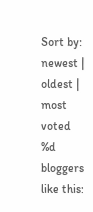Sort by:   newest | oldest | most voted
%d bloggers like this: